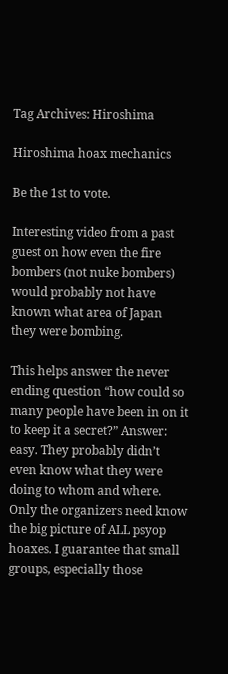Tag Archives: Hiroshima

Hiroshima hoax mechanics

Be the 1st to vote.

Interesting video from a past guest on how even the fire bombers (not nuke bombers) would probably not have known what area of Japan they were bombing.

This helps answer the never ending question “how could so many people have been in on it to keep it a secret?” Answer: easy. They probably didn’t even know what they were doing to whom and where. Only the organizers need know the big picture of ALL psyop hoaxes. I guarantee that small groups, especially those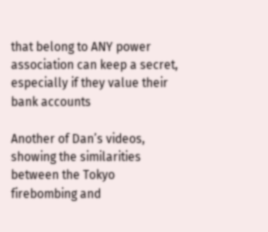that belong to ANY power association can keep a secret, especially if they value their bank accounts

Another of Dan’s videos, showing the similarities between the Tokyo firebombing and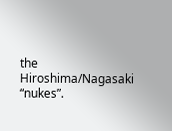the Hiroshima/Nagasaki “nukes”.